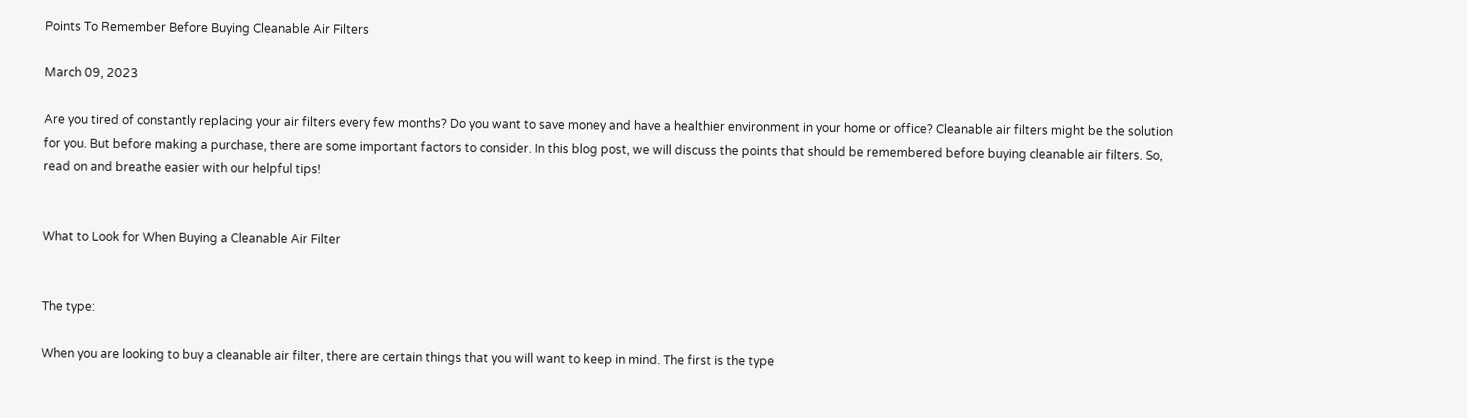Points To Remember Before Buying Cleanable Air Filters

March 09, 2023

Are you tired of constantly replacing your air filters every few months? Do you want to save money and have a healthier environment in your home or office? Cleanable air filters might be the solution for you. But before making a purchase, there are some important factors to consider. In this blog post, we will discuss the points that should be remembered before buying cleanable air filters. So, read on and breathe easier with our helpful tips!


What to Look for When Buying a Cleanable Air Filter


The type:

When you are looking to buy a cleanable air filter, there are certain things that you will want to keep in mind. The first is the type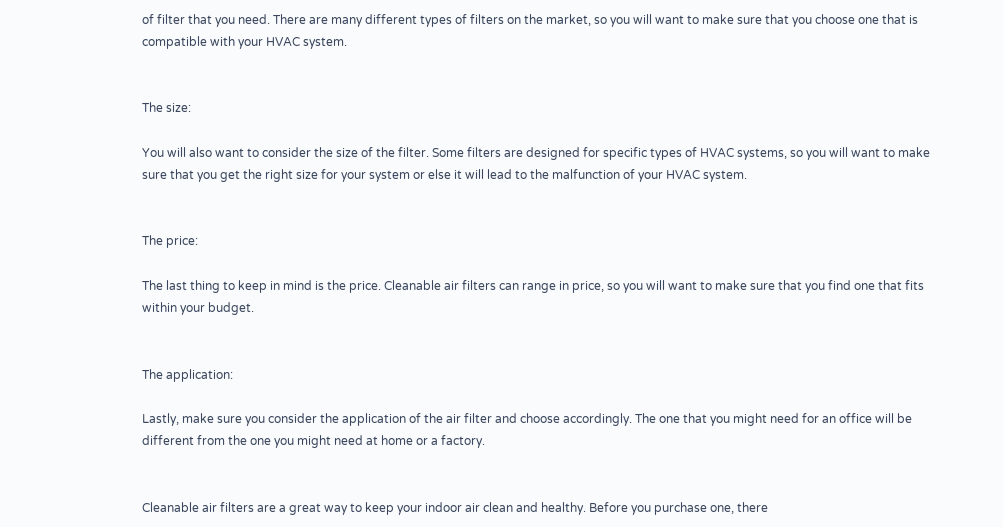of filter that you need. There are many different types of filters on the market, so you will want to make sure that you choose one that is compatible with your HVAC system.


The size:

You will also want to consider the size of the filter. Some filters are designed for specific types of HVAC systems, so you will want to make sure that you get the right size for your system or else it will lead to the malfunction of your HVAC system.


The price:

The last thing to keep in mind is the price. Cleanable air filters can range in price, so you will want to make sure that you find one that fits within your budget.


The application:

Lastly, make sure you consider the application of the air filter and choose accordingly. The one that you might need for an office will be different from the one you might need at home or a factory.


Cleanable air filters are a great way to keep your indoor air clean and healthy. Before you purchase one, there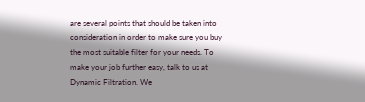are several points that should be taken into consideration in order to make sure you buy the most suitable filter for your needs. To make your job further easy, talk to us at Dynamic Filtration. We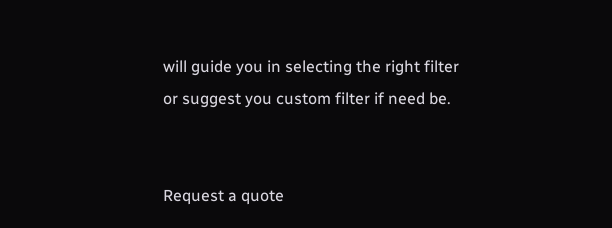will guide you in selecting the right filter or suggest you custom filter if need be.


Request a quote